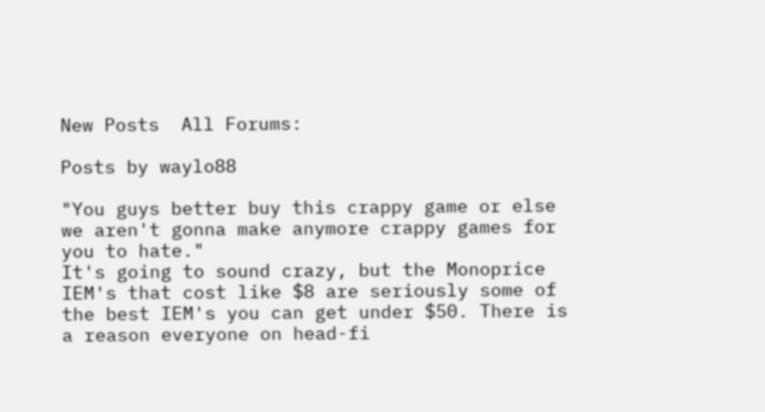New Posts  All Forums:

Posts by waylo88

"You guys better buy this crappy game or else we aren't gonna make anymore crappy games for you to hate."
It's going to sound crazy, but the Monoprice IEM's that cost like $8 are seriously some of the best IEM's you can get under $50. There is a reason everyone on head-fi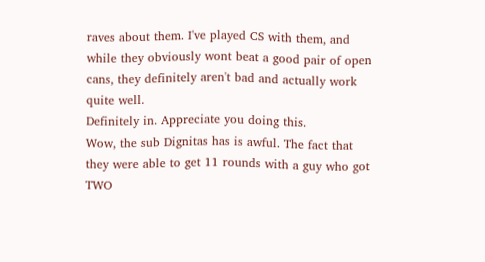raves about them. I've played CS with them, and while they obviously wont beat a good pair of open cans, they definitely aren't bad and actually work quite well.
Definitely in. Appreciate you doing this.
Wow, the sub Dignitas has is awful. The fact that they were able to get 11 rounds with a guy who got TWO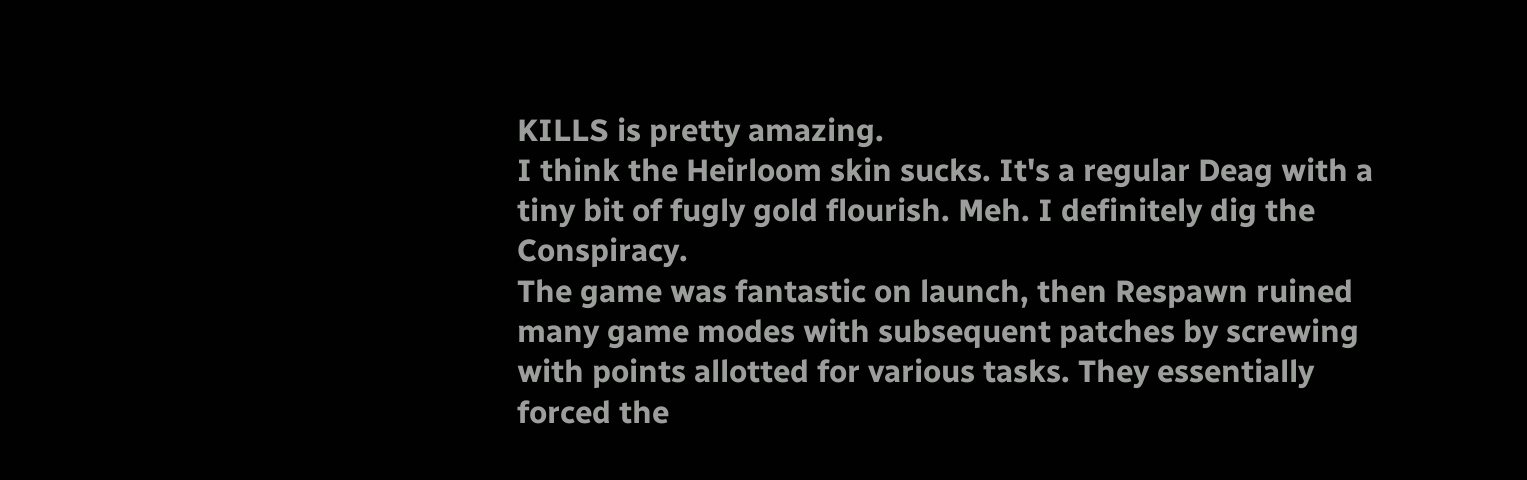KILLS is pretty amazing.
I think the Heirloom skin sucks. It's a regular Deag with a tiny bit of fugly gold flourish. Meh. I definitely dig the Conspiracy.
The game was fantastic on launch, then Respawn ruined many game modes with subsequent patches by screwing with points allotted for various tasks. They essentially forced the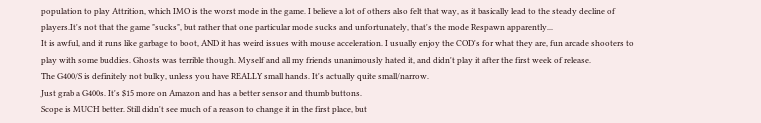population to play Attrition, which IMO is the worst mode in the game. I believe a lot of others also felt that way, as it basically lead to the steady decline of players.It's not that the game "sucks", but rather that one particular mode sucks and unfortunately, that's the mode Respawn apparently...
It is awful, and it runs like garbage to boot, AND it has weird issues with mouse acceleration. I usually enjoy the COD's for what they are, fun arcade shooters to play with some buddies. Ghosts was terrible though. Myself and all my friends unanimously hated it, and didn't play it after the first week of release.
The G400/S is definitely not bulky, unless you have REALLY small hands. It's actually quite small/narrow.
Just grab a G400s. It's $15 more on Amazon and has a better sensor and thumb buttons.
Scope is MUCH better. Still didn't see much of a reason to change it in the first place, but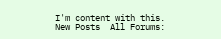I'm content with this.
New Posts  All Forums: